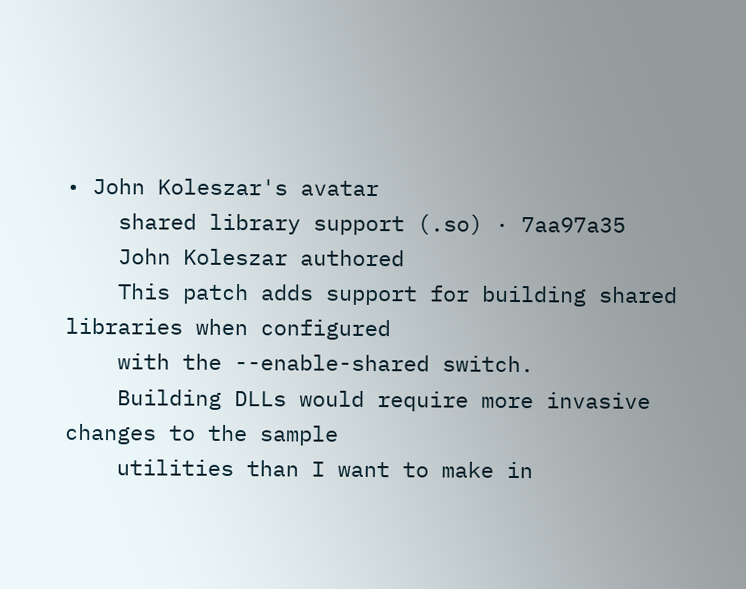• John Koleszar's avatar
    shared library support (.so) · 7aa97a35
    John Koleszar authored
    This patch adds support for building shared libraries when configured
    with the --enable-shared switch.
    Building DLLs would require more invasive changes to the sample
    utilities than I want to make in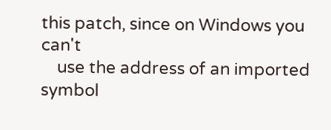this patch, since on Windows you can't
    use the address of an imported symbol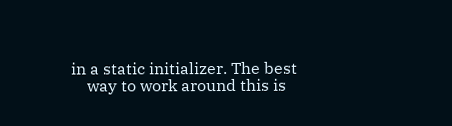in a static initializer. The best
    way to work around this is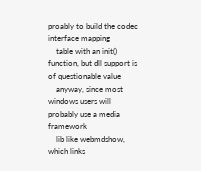proably to build the codec interface mapping
    table with an init() function, but dll support is of questionable value
    anyway, since most windows users will probably use a media framework
    lib like webmdshow, which links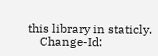this library in staticly.
    Change-Id: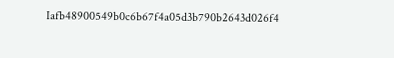Iafb48900549b0c6b67f4a05d3b790b2643d026f4